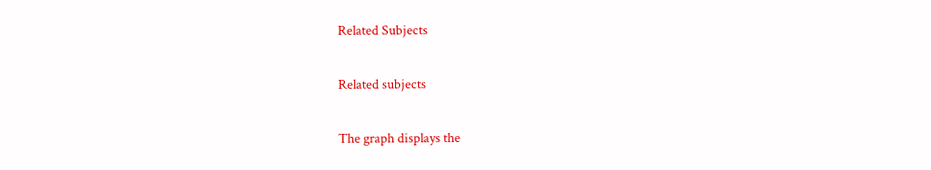Related Subjects

Related subjects

The graph displays the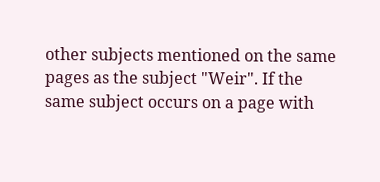other subjects mentioned on the same pages as the subject "Weir". If the same subject occurs on a page with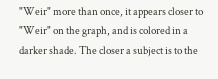"Weir" more than once, it appears closer to "Weir" on the graph, and is colored in a darker shade. The closer a subject is to the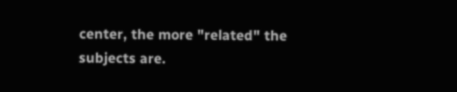center, the more "related" the subjects are.